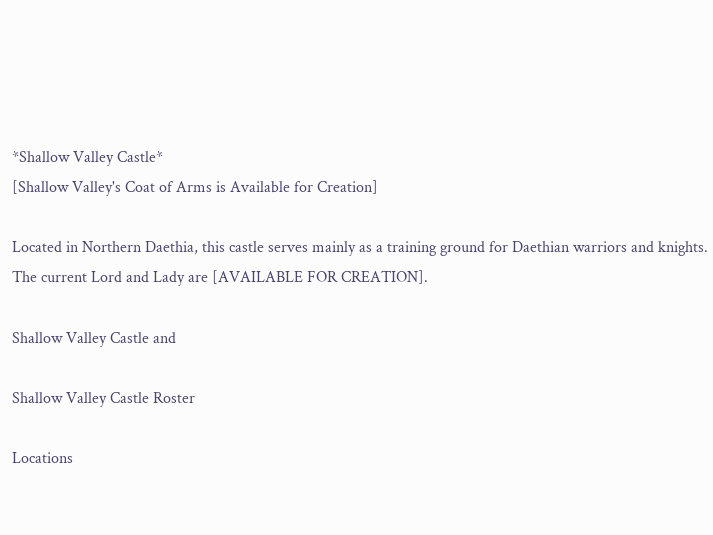*Shallow Valley Castle*
[Shallow Valley's Coat of Arms is Available for Creation]

Located in Northern Daethia, this castle serves mainly as a training ground for Daethian warriors and knights. The current Lord and Lady are [AVAILABLE FOR CREATION].

Shallow Valley Castle and

Shallow Valley Castle Roster

Locations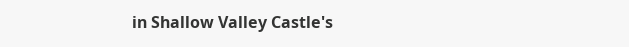in Shallow Valley Castle's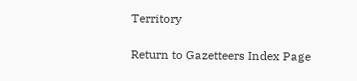Territory

Return to Gazetteers Index Page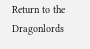Return to the Dragonlords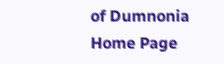of Dumnonia Home Page